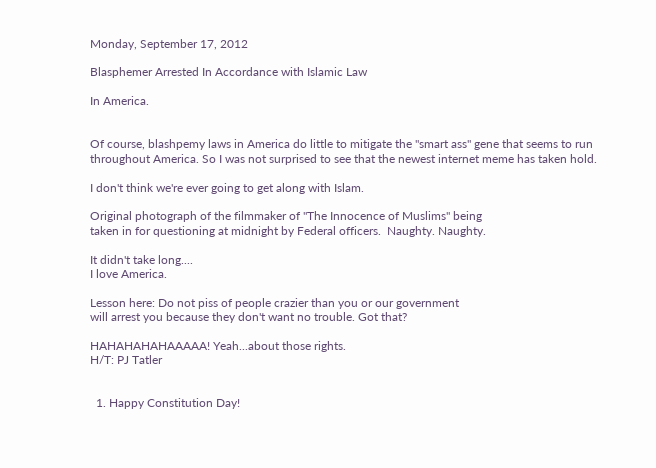Monday, September 17, 2012

Blasphemer Arrested In Accordance with Islamic Law

In America.


Of course, blashpemy laws in America do little to mitigate the "smart ass" gene that seems to run throughout America. So I was not surprised to see that the newest internet meme has taken hold.

I don't think we're ever going to get along with Islam.

Original photograph of the filmmaker of "The Innocence of Muslims" being
taken in for questioning at midnight by Federal officers.  Naughty. Naughty.

It didn't take long....
I love America.

Lesson here: Do not piss of people crazier than you or our government
will arrest you because they don't want no trouble. Got that?

HAHAHAHAHAAAAA! Yeah...about those rights.
H/T: PJ Tatler


  1. Happy Constitution Day!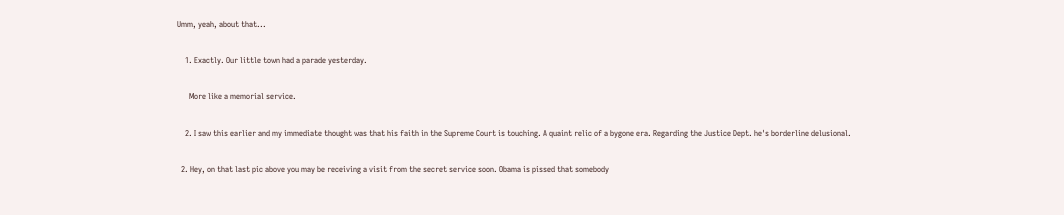Umm, yeah, about that...

    1. Exactly. Our little town had a parade yesterday.

      More like a memorial service.

    2. I saw this earlier and my immediate thought was that his faith in the Supreme Court is touching. A quaint relic of a bygone era. Regarding the Justice Dept. he's borderline delusional.

  2. Hey, on that last pic above you may be receiving a visit from the secret service soon. Obama is pissed that somebody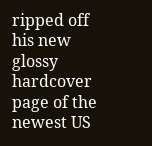ripped off his new glossy hardcover page of the newest US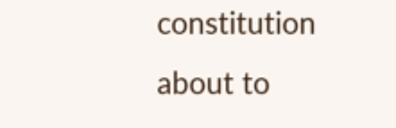constitution about to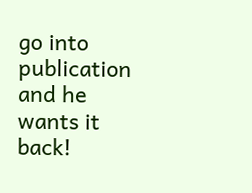go into publication and he wants it back!